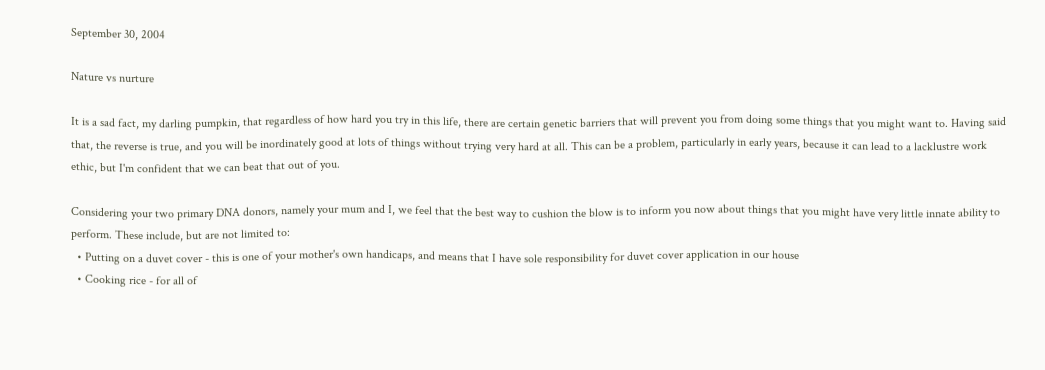September 30, 2004

Nature vs nurture

It is a sad fact, my darling pumpkin, that regardless of how hard you try in this life, there are certain genetic barriers that will prevent you from doing some things that you might want to. Having said that, the reverse is true, and you will be inordinately good at lots of things without trying very hard at all. This can be a problem, particularly in early years, because it can lead to a lacklustre work ethic, but I'm confident that we can beat that out of you.

Considering your two primary DNA donors, namely your mum and I, we feel that the best way to cushion the blow is to inform you now about things that you might have very little innate ability to perform. These include, but are not limited to:
  • Putting on a duvet cover - this is one of your mother's own handicaps, and means that I have sole responsibility for duvet cover application in our house
  • Cooking rice - for all of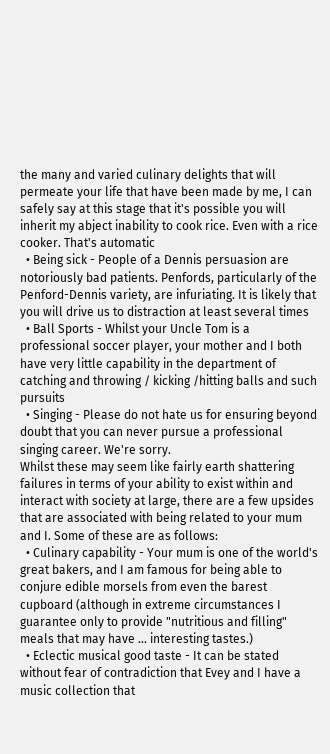the many and varied culinary delights that will permeate your life that have been made by me, I can safely say at this stage that it's possible you will inherit my abject inability to cook rice. Even with a rice cooker. That's automatic
  • Being sick - People of a Dennis persuasion are notoriously bad patients. Penfords, particularly of the Penford-Dennis variety, are infuriating. It is likely that you will drive us to distraction at least several times
  • Ball Sports - Whilst your Uncle Tom is a professional soccer player, your mother and I both have very little capability in the department of catching and throwing / kicking /hitting balls and such pursuits
  • Singing - Please do not hate us for ensuring beyond doubt that you can never pursue a professional singing career. We're sorry.
Whilst these may seem like fairly earth shattering failures in terms of your ability to exist within and interact with society at large, there are a few upsides that are associated with being related to your mum and I. Some of these are as follows:
  • Culinary capability - Your mum is one of the world's great bakers, and I am famous for being able to conjure edible morsels from even the barest cupboard (although in extreme circumstances I guarantee only to provide "nutritious and filling" meals that may have ... interesting tastes.)
  • Eclectic musical good taste - It can be stated without fear of contradiction that Evey and I have a music collection that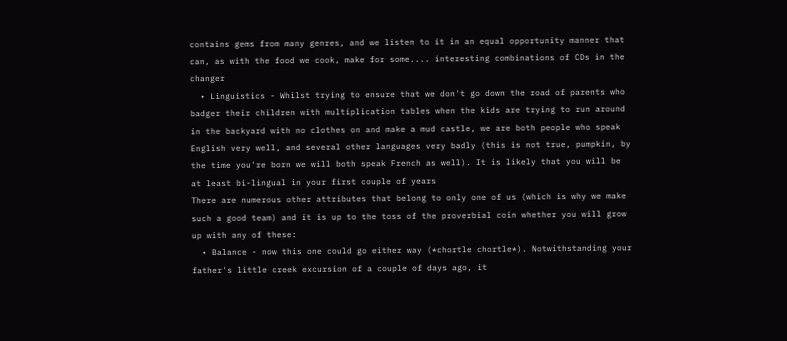contains gems from many genres, and we listen to it in an equal opportunity manner that can, as with the food we cook, make for some.... interesting combinations of CDs in the changer
  • Linguistics - Whilst trying to ensure that we don't go down the road of parents who badger their children with multiplication tables when the kids are trying to run around in the backyard with no clothes on and make a mud castle, we are both people who speak English very well, and several other languages very badly (this is not true, pumpkin, by the time you're born we will both speak French as well). It is likely that you will be at least bi-lingual in your first couple of years
There are numerous other attributes that belong to only one of us (which is why we make such a good team) and it is up to the toss of the proverbial coin whether you will grow up with any of these:
  • Balance - now this one could go either way (*chortle chortle*). Notwithstanding your father's little creek excursion of a couple of days ago, it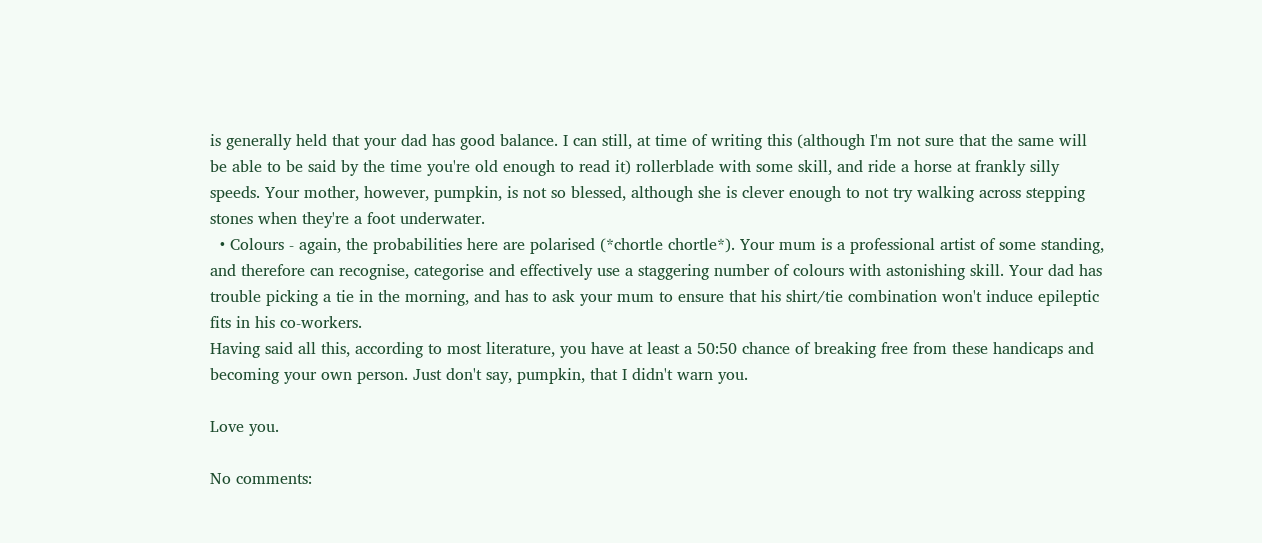is generally held that your dad has good balance. I can still, at time of writing this (although I'm not sure that the same will be able to be said by the time you're old enough to read it) rollerblade with some skill, and ride a horse at frankly silly speeds. Your mother, however, pumpkin, is not so blessed, although she is clever enough to not try walking across stepping stones when they're a foot underwater.
  • Colours - again, the probabilities here are polarised (*chortle chortle*). Your mum is a professional artist of some standing, and therefore can recognise, categorise and effectively use a staggering number of colours with astonishing skill. Your dad has trouble picking a tie in the morning, and has to ask your mum to ensure that his shirt/tie combination won't induce epileptic fits in his co-workers.
Having said all this, according to most literature, you have at least a 50:50 chance of breaking free from these handicaps and becoming your own person. Just don't say, pumpkin, that I didn't warn you.

Love you.

No comments: